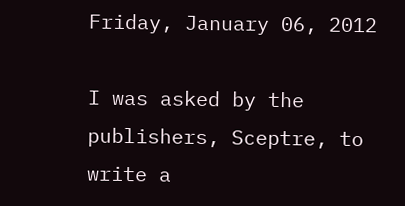Friday, January 06, 2012

I was asked by the publishers, Sceptre, to write a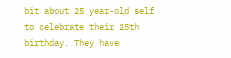bit about 25 year-old self to celebrate their 25th birthday. They have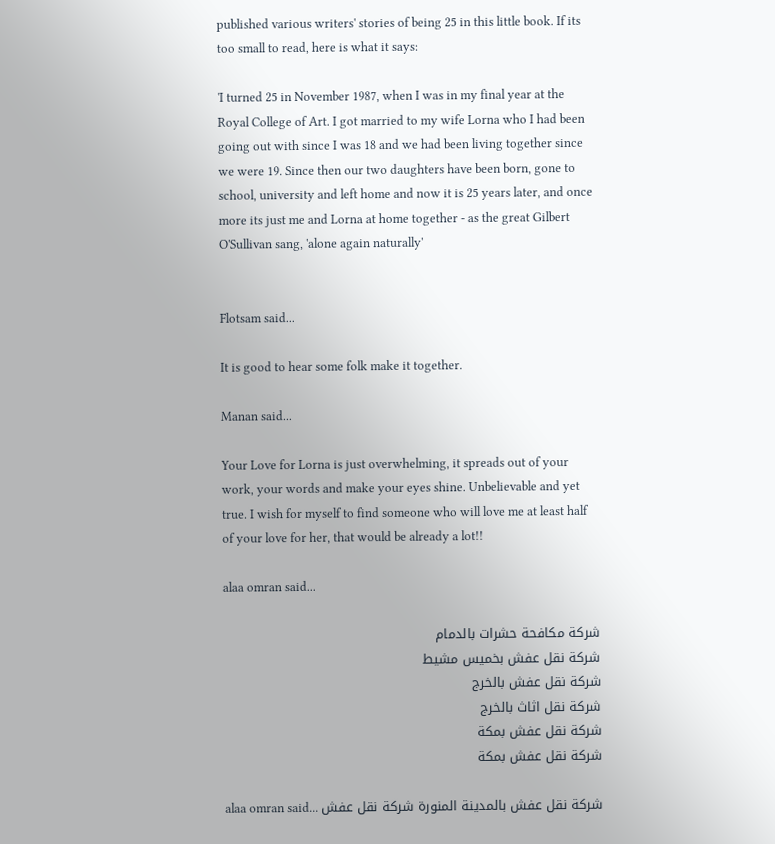published various writers' stories of being 25 in this little book. If its too small to read, here is what it says:

'I turned 25 in November 1987, when I was in my final year at the Royal College of Art. I got married to my wife Lorna who I had been going out with since I was 18 and we had been living together since we were 19. Since then our two daughters have been born, gone to school, university and left home and now it is 25 years later, and once more its just me and Lorna at home together - as the great Gilbert O'Sullivan sang, 'alone again naturally'


Flotsam said...

It is good to hear some folk make it together.

Manan said...

Your Love for Lorna is just overwhelming, it spreads out of your work, your words and make your eyes shine. Unbelievable and yet true. I wish for myself to find someone who will love me at least half of your love for her, that would be already a lot!!

alaa omran said...

شركة مكافحة حشرات بالدمام
شركة نقل عفش بخميس مشيط
شركة نقل عفش بالخرج
شركة نقل اثاث بالخرج
شركة نقل عفش بمكة
شركة نقل عفش بمكة

alaa omran said... شركة نقل عفش بالمدينة المنورة شركة نقل عفش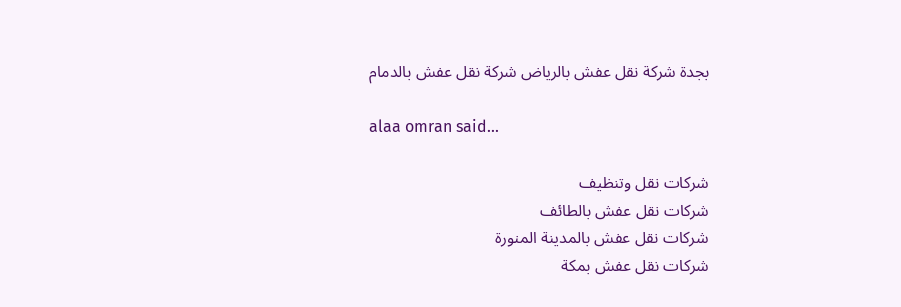بجدة شركة نقل عفش بالرياض شركة نقل عفش بالدمام

alaa omran said...

شركات نقل وتنظيف
شركات نقل عفش بالطائف
شركات نقل عفش بالمدينة المنورة
شركات نقل عفش بمكة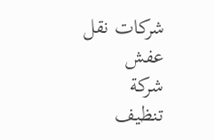شركات نقل عفش
شركة تنظيف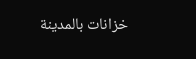خزانات بالمدينة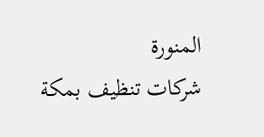المنورة
شركات تنظيف بمكة